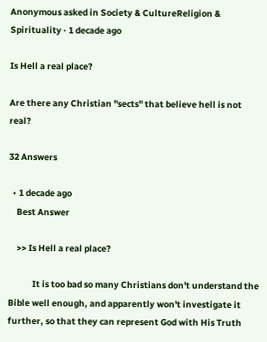Anonymous asked in Society & CultureReligion & Spirituality · 1 decade ago

Is Hell a real place?

Are there any Christian "sects" that believe hell is not real?

32 Answers

  • 1 decade ago
    Best Answer

    >> Is Hell a real place?

            It is too bad so many Christians don't understand the Bible well enough, and apparently won't investigate it further, so that they can represent God with His Truth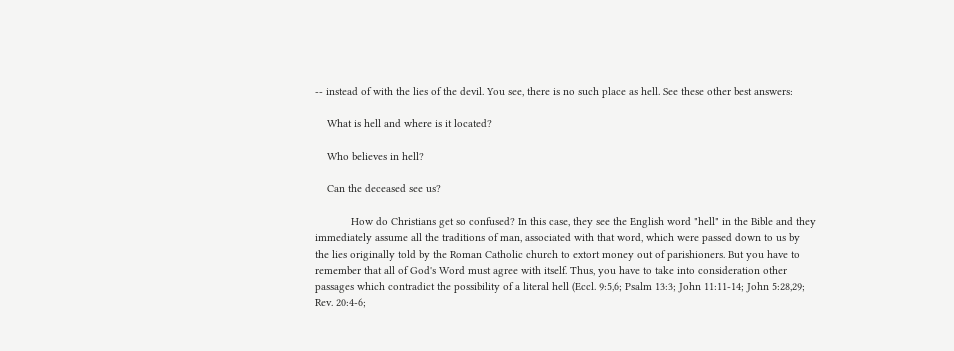-- instead of with the lies of the devil. You see, there is no such place as hell. See these other best answers:

    What is hell and where is it located?

    Who believes in hell?

    Can the deceased see us?

            How do Christians get so confused? In this case, they see the English word "hell" in the Bible and they immediately assume all the traditions of man, associated with that word, which were passed down to us by the lies originally told by the Roman Catholic church to extort money out of parishioners. But you have to remember that all of God's Word must agree with itself. Thus, you have to take into consideration other passages which contradict the possibility of a literal hell (Eccl. 9:5,6; Psalm 13:3; John 11:11-14; John 5:28,29; Rev. 20:4-6;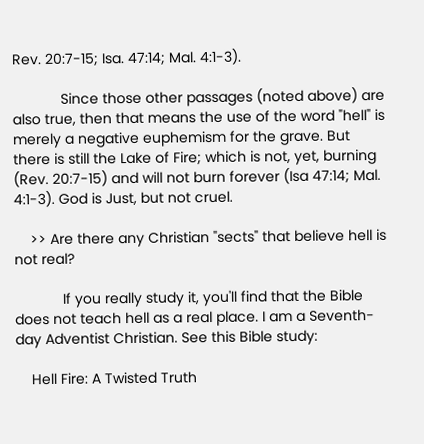Rev. 20:7-15; Isa. 47:14; Mal. 4:1-3).

            Since those other passages (noted above) are also true, then that means the use of the word "hell" is merely a negative euphemism for the grave. But there is still the Lake of Fire; which is not, yet, burning (Rev. 20:7-15) and will not burn forever (Isa 47:14; Mal. 4:1-3). God is Just, but not cruel.

    >> Are there any Christian "sects" that believe hell is not real?

            If you really study it, you'll find that the Bible does not teach hell as a real place. I am a Seventh-day Adventist Christian. See this Bible study:

    Hell Fire: A Twisted Truth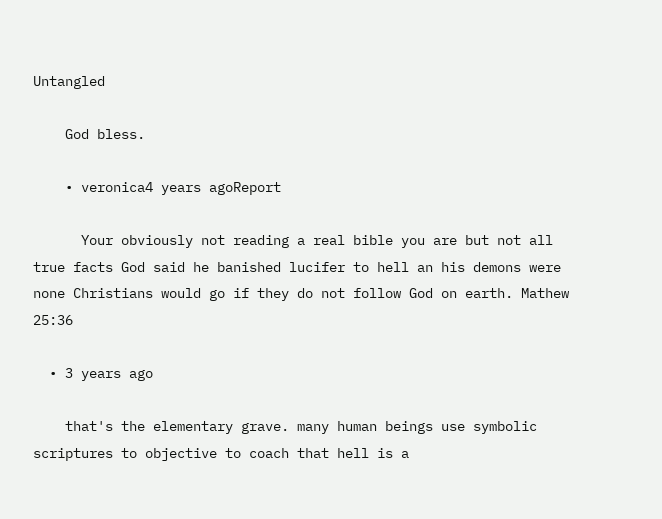Untangled

    God bless.

    • veronica4 years agoReport

      Your obviously not reading a real bible you are but not all true facts God said he banished lucifer to hell an his demons were none Christians would go if they do not follow God on earth. Mathew 25:36

  • 3 years ago

    that's the elementary grave. many human beings use symbolic scriptures to objective to coach that hell is a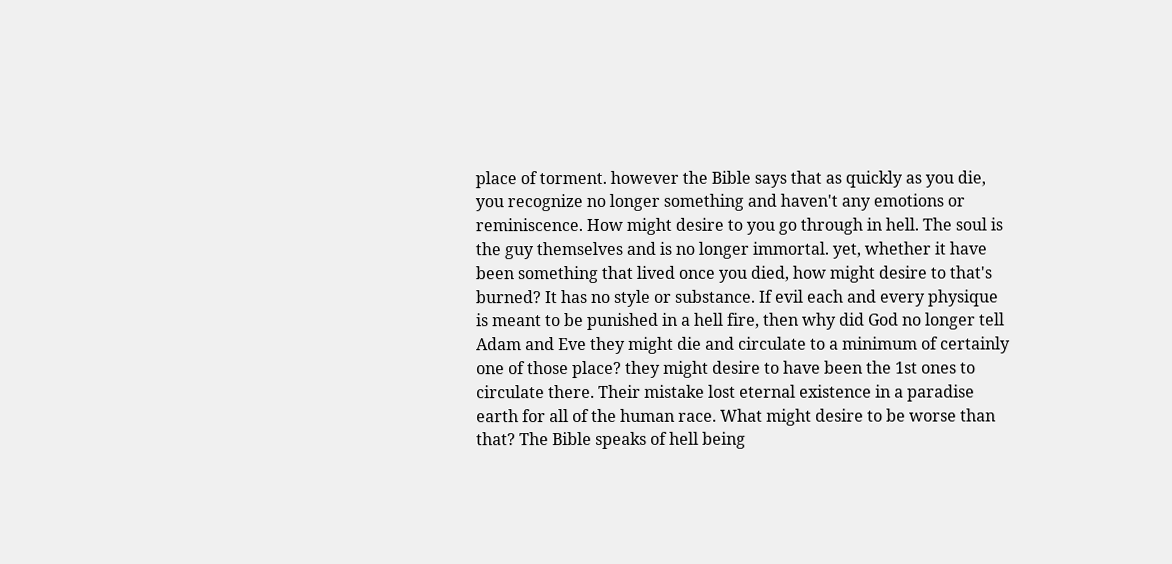place of torment. however the Bible says that as quickly as you die, you recognize no longer something and haven't any emotions or reminiscence. How might desire to you go through in hell. The soul is the guy themselves and is no longer immortal. yet, whether it have been something that lived once you died, how might desire to that's burned? It has no style or substance. If evil each and every physique is meant to be punished in a hell fire, then why did God no longer tell Adam and Eve they might die and circulate to a minimum of certainly one of those place? they might desire to have been the 1st ones to circulate there. Their mistake lost eternal existence in a paradise earth for all of the human race. What might desire to be worse than that? The Bible speaks of hell being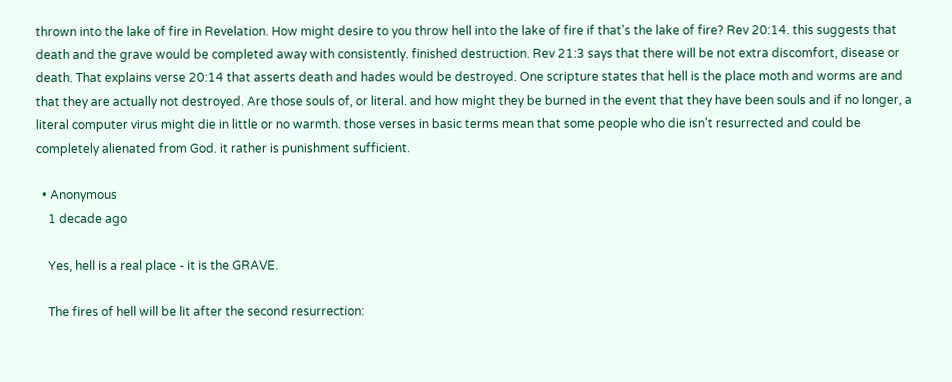thrown into the lake of fire in Revelation. How might desire to you throw hell into the lake of fire if that's the lake of fire? Rev 20:14. this suggests that death and the grave would be completed away with consistently. finished destruction. Rev 21:3 says that there will be not extra discomfort, disease or death. That explains verse 20:14 that asserts death and hades would be destroyed. One scripture states that hell is the place moth and worms are and that they are actually not destroyed. Are those souls of, or literal. and how might they be burned in the event that they have been souls and if no longer, a literal computer virus might die in little or no warmth. those verses in basic terms mean that some people who die isn't resurrected and could be completely alienated from God. it rather is punishment sufficient.

  • Anonymous
    1 decade ago

    Yes, hell is a real place - it is the GRAVE.

    The fires of hell will be lit after the second resurrection: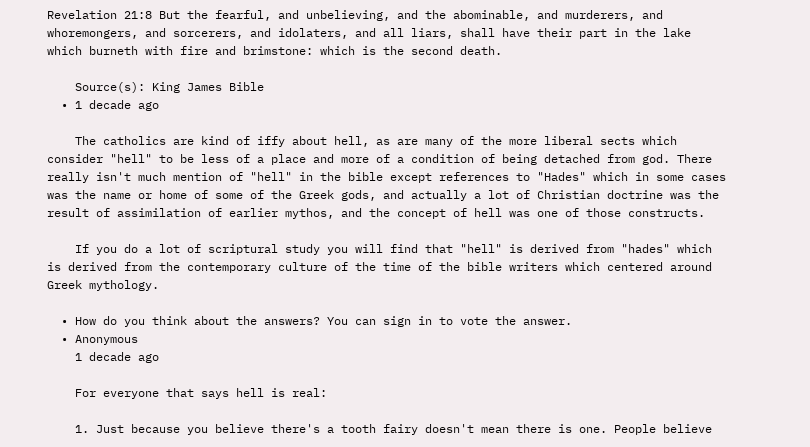Revelation 21:8 But the fearful, and unbelieving, and the abominable, and murderers, and whoremongers, and sorcerers, and idolaters, and all liars, shall have their part in the lake which burneth with fire and brimstone: which is the second death.

    Source(s): King James Bible
  • 1 decade ago

    The catholics are kind of iffy about hell, as are many of the more liberal sects which consider "hell" to be less of a place and more of a condition of being detached from god. There really isn't much mention of "hell" in the bible except references to "Hades" which in some cases was the name or home of some of the Greek gods, and actually a lot of Christian doctrine was the result of assimilation of earlier mythos, and the concept of hell was one of those constructs.

    If you do a lot of scriptural study you will find that "hell" is derived from "hades" which is derived from the contemporary culture of the time of the bible writers which centered around Greek mythology.

  • How do you think about the answers? You can sign in to vote the answer.
  • Anonymous
    1 decade ago

    For everyone that says hell is real:

    1. Just because you believe there's a tooth fairy doesn't mean there is one. People believe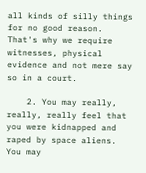all kinds of silly things for no good reason. That's why we require witnesses, physical evidence and not mere say so in a court.

    2. You may really, really, really feel that you were kidnapped and raped by space aliens. You may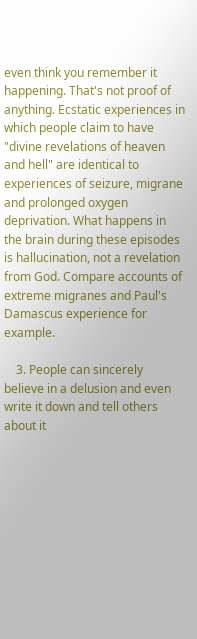even think you remember it happening. That's not proof of anything. Ecstatic experiences in which people claim to have "divine revelations of heaven and hell" are identical to experiences of seizure, migrane and prolonged oxygen deprivation. What happens in the brain during these episodes is hallucination, not a revelation from God. Compare accounts of extreme migranes and Paul's Damascus experience for example.

    3. People can sincerely believe in a delusion and even write it down and tell others about it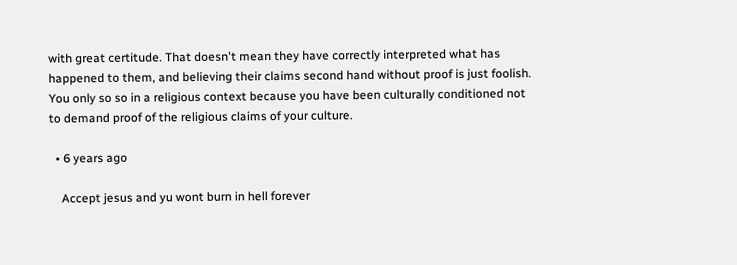with great certitude. That doesn't mean they have correctly interpreted what has happened to them, and believing their claims second hand without proof is just foolish. You only so so in a religious context because you have been culturally conditioned not to demand proof of the religious claims of your culture.

  • 6 years ago

    Accept jesus and yu wont burn in hell forever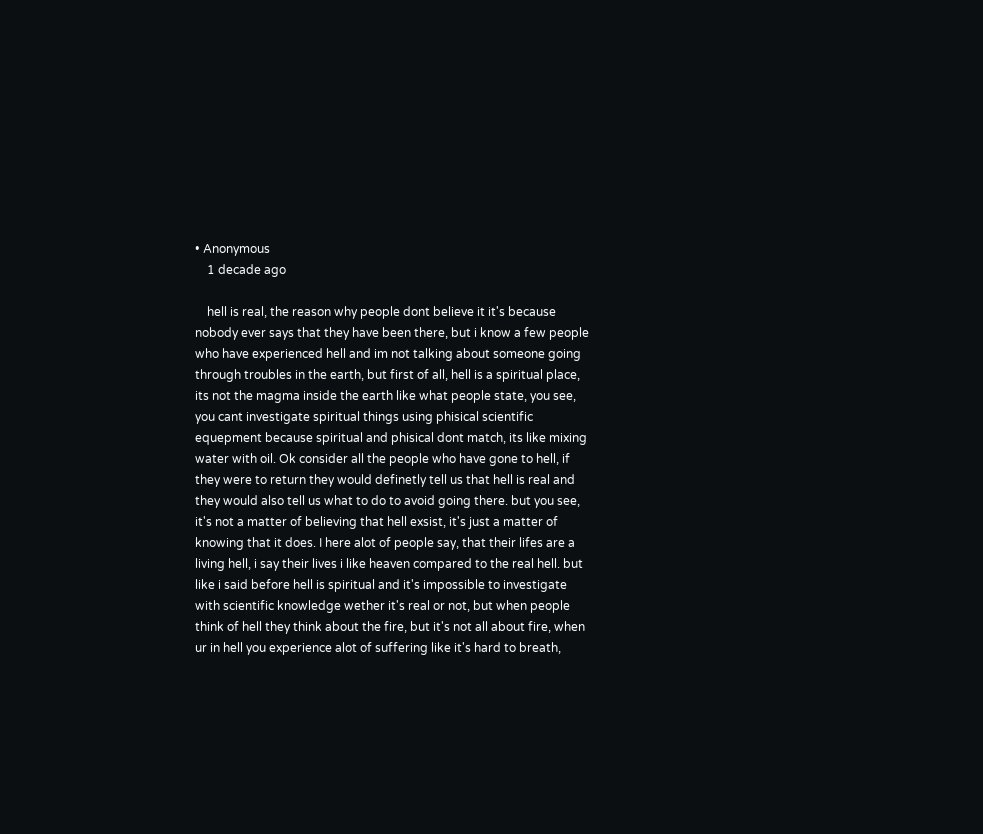• Anonymous
    1 decade ago

    hell is real, the reason why people dont believe it it's because nobody ever says that they have been there, but i know a few people who have experienced hell and im not talking about someone going through troubles in the earth, but first of all, hell is a spiritual place, its not the magma inside the earth like what people state, you see, you cant investigate spiritual things using phisical scientific equepment because spiritual and phisical dont match, its like mixing water with oil. Ok consider all the people who have gone to hell, if they were to return they would definetly tell us that hell is real and they would also tell us what to do to avoid going there. but you see, it's not a matter of believing that hell exsist, it's just a matter of knowing that it does. I here alot of people say, that their lifes are a living hell, i say their lives i like heaven compared to the real hell. but like i said before hell is spiritual and it's impossible to investigate with scientific knowledge wether it's real or not, but when people think of hell they think about the fire, but it's not all about fire, when ur in hell you experience alot of suffering like it's hard to breath,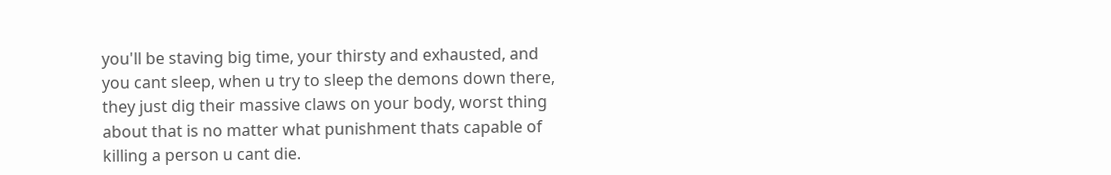you'll be staving big time, your thirsty and exhausted, and you cant sleep, when u try to sleep the demons down there, they just dig their massive claws on your body, worst thing about that is no matter what punishment thats capable of killing a person u cant die.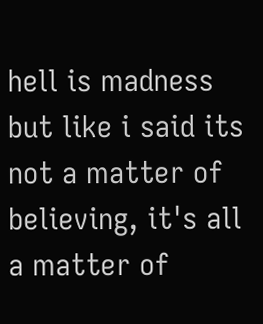hell is madness but like i said its not a matter of believing, it's all a matter of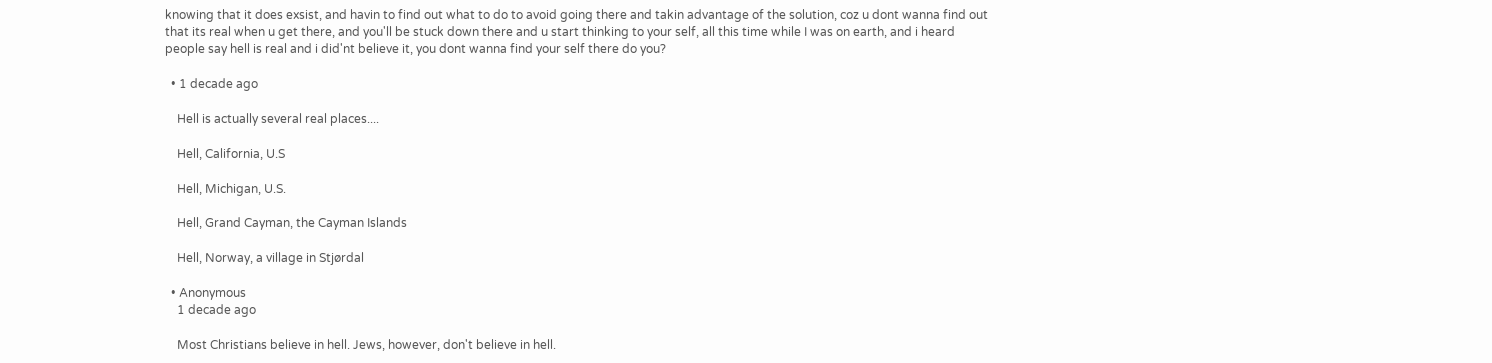knowing that it does exsist, and havin to find out what to do to avoid going there and takin advantage of the solution, coz u dont wanna find out that its real when u get there, and you'll be stuck down there and u start thinking to your self, all this time while I was on earth, and i heard people say hell is real and i did'nt believe it, you dont wanna find your self there do you?

  • 1 decade ago

    Hell is actually several real places....

    Hell, California, U.S

    Hell, Michigan, U.S.

    Hell, Grand Cayman, the Cayman Islands

    Hell, Norway, a village in Stjørdal

  • Anonymous
    1 decade ago

    Most Christians believe in hell. Jews, however, don't believe in hell.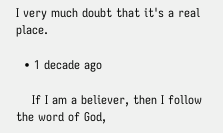I very much doubt that it's a real place.

  • 1 decade ago

    If I am a believer, then I follow the word of God,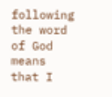following the word of God means that I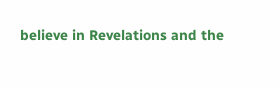believe in Revelations and the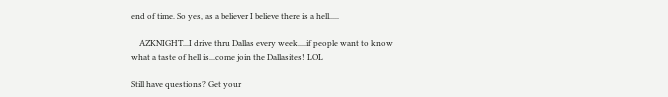end of time. So yes, as a believer I believe there is a hell.....

    AZKNIGHT...I drive thru Dallas every week....if people want to know what a taste of hell is...come join the Dallasites! LOL

Still have questions? Get your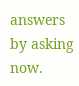answers by asking now.